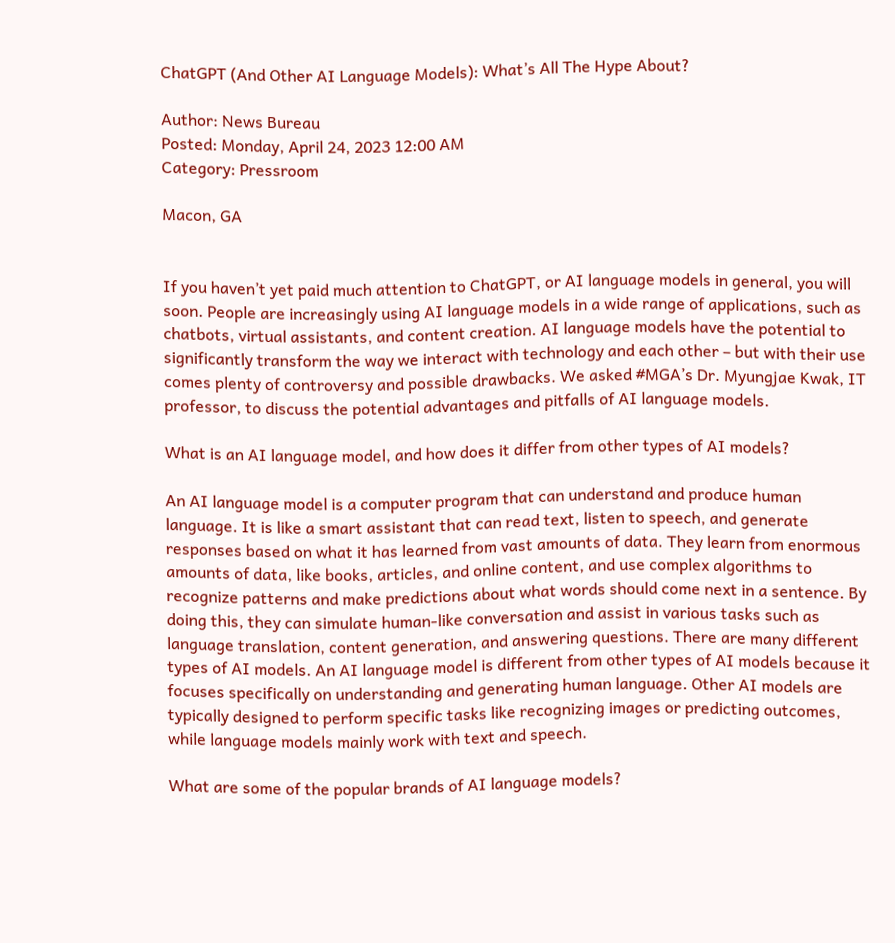ChatGPT (And Other AI Language Models): What’s All The Hype About?

Author: News Bureau
Posted: Monday, April 24, 2023 12:00 AM
Category: Pressroom

Macon, GA


If you haven’t yet paid much attention to ChatGPT, or AI language models in general, you will soon. People are increasingly using AI language models in a wide range of applications, such as chatbots, virtual assistants, and content creation. AI language models have the potential to significantly transform the way we interact with technology and each other – but with their use comes plenty of controversy and possible drawbacks. We asked #MGA’s Dr. Myungjae Kwak, IT professor, to discuss the potential advantages and pitfalls of AI language models.

What is an AI language model, and how does it differ from other types of AI models?

An AI language model is a computer program that can understand and produce human language. It is like a smart assistant that can read text, listen to speech, and generate responses based on what it has learned from vast amounts of data. They learn from enormous amounts of data, like books, articles, and online content, and use complex algorithms to recognize patterns and make predictions about what words should come next in a sentence. By doing this, they can simulate human-like conversation and assist in various tasks such as language translation, content generation, and answering questions. There are many different types of AI models. An AI language model is different from other types of AI models because it focuses specifically on understanding and generating human language. Other AI models are typically designed to perform specific tasks like recognizing images or predicting outcomes, while language models mainly work with text and speech.

What are some of the popular brands of AI language models?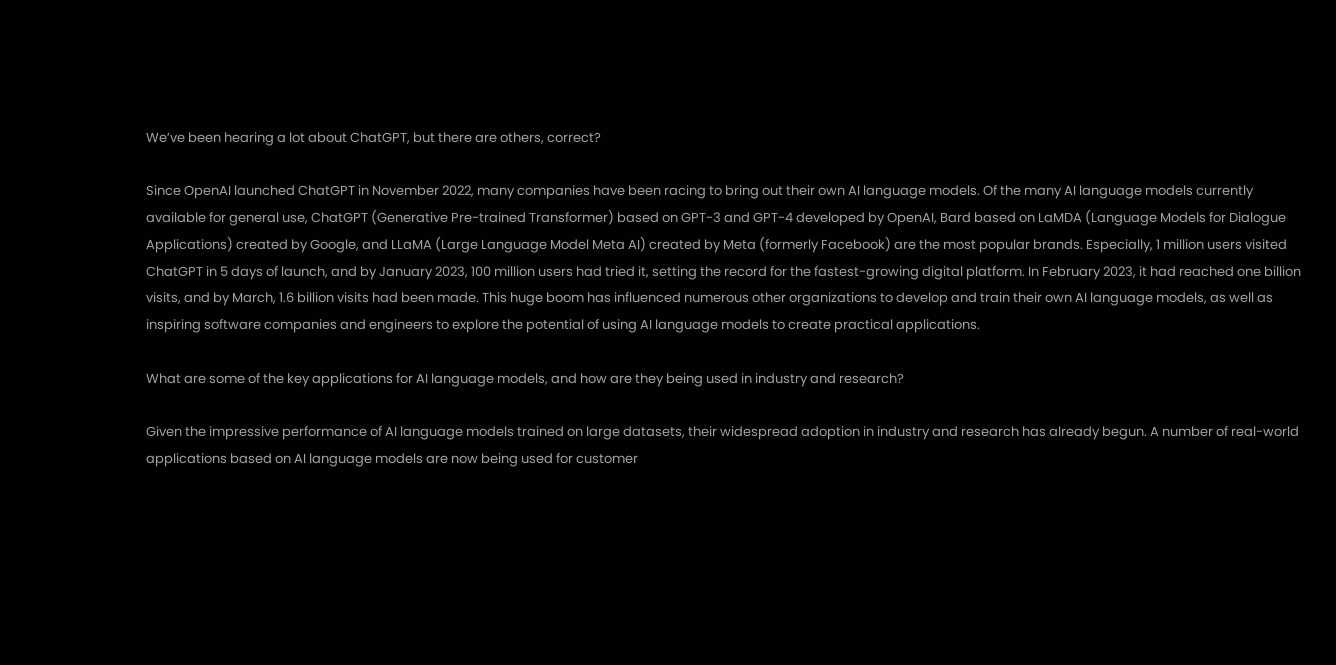We’ve been hearing a lot about ChatGPT, but there are others, correct?

Since OpenAI launched ChatGPT in November 2022, many companies have been racing to bring out their own AI language models. Of the many AI language models currently available for general use, ChatGPT (Generative Pre-trained Transformer) based on GPT-3 and GPT-4 developed by OpenAI, Bard based on LaMDA (Language Models for Dialogue Applications) created by Google, and LLaMA (Large Language Model Meta AI) created by Meta (formerly Facebook) are the most popular brands. Especially, 1 million users visited ChatGPT in 5 days of launch, and by January 2023, 100 million users had tried it, setting the record for the fastest-growing digital platform. In February 2023, it had reached one billion visits, and by March, 1.6 billion visits had been made. This huge boom has influenced numerous other organizations to develop and train their own AI language models, as well as inspiring software companies and engineers to explore the potential of using AI language models to create practical applications.

What are some of the key applications for AI language models, and how are they being used in industry and research?

Given the impressive performance of AI language models trained on large datasets, their widespread adoption in industry and research has already begun. A number of real-world applications based on AI language models are now being used for customer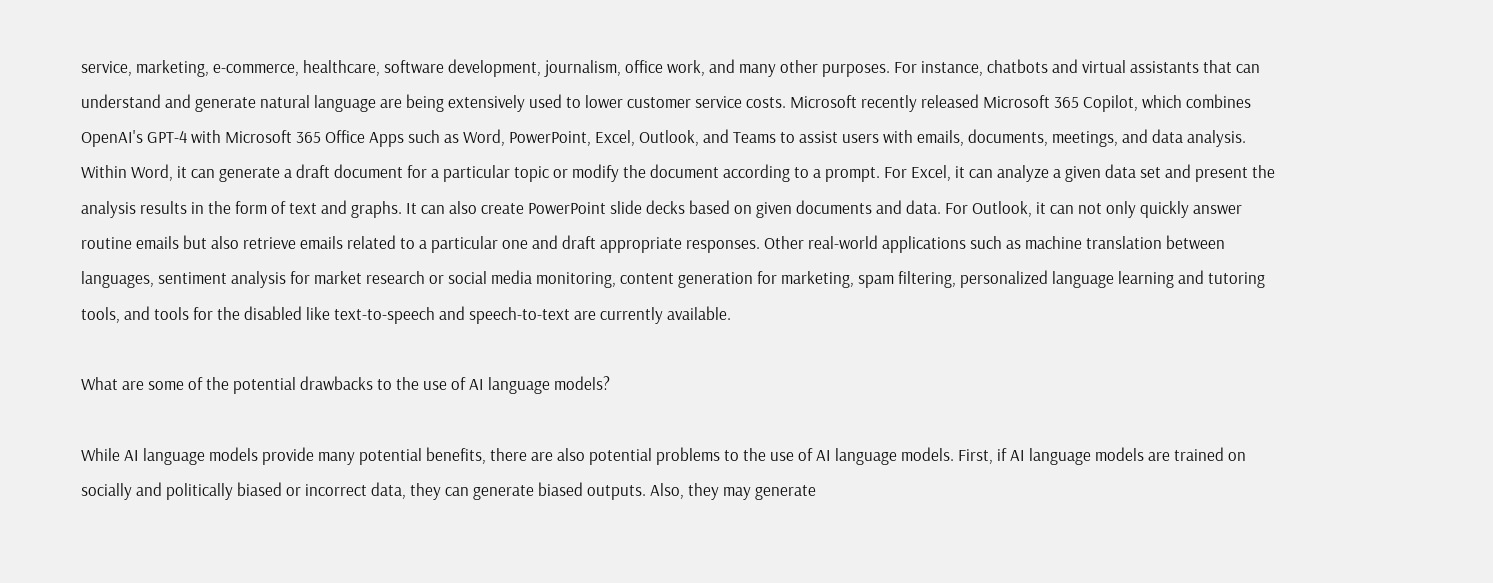service, marketing, e-commerce, healthcare, software development, journalism, office work, and many other purposes. For instance, chatbots and virtual assistants that can understand and generate natural language are being extensively used to lower customer service costs. Microsoft recently released Microsoft 365 Copilot, which combines OpenAI's GPT-4 with Microsoft 365 Office Apps such as Word, PowerPoint, Excel, Outlook, and Teams to assist users with emails, documents, meetings, and data analysis. Within Word, it can generate a draft document for a particular topic or modify the document according to a prompt. For Excel, it can analyze a given data set and present the analysis results in the form of text and graphs. It can also create PowerPoint slide decks based on given documents and data. For Outlook, it can not only quickly answer routine emails but also retrieve emails related to a particular one and draft appropriate responses. Other real-world applications such as machine translation between languages, sentiment analysis for market research or social media monitoring, content generation for marketing, spam filtering, personalized language learning and tutoring tools, and tools for the disabled like text-to-speech and speech-to-text are currently available.

What are some of the potential drawbacks to the use of AI language models?

While AI language models provide many potential benefits, there are also potential problems to the use of AI language models. First, if AI language models are trained on socially and politically biased or incorrect data, they can generate biased outputs. Also, they may generate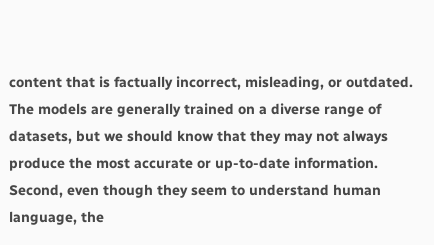content that is factually incorrect, misleading, or outdated. The models are generally trained on a diverse range of datasets, but we should know that they may not always produce the most accurate or up-to-date information. Second, even though they seem to understand human language, the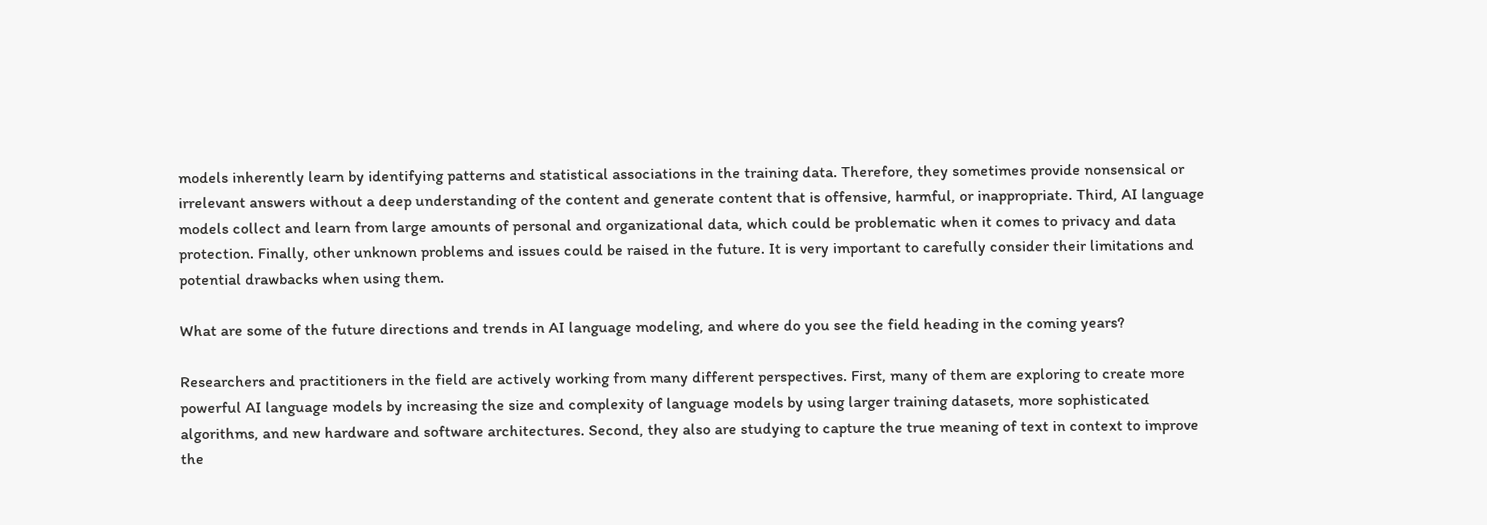models inherently learn by identifying patterns and statistical associations in the training data. Therefore, they sometimes provide nonsensical or irrelevant answers without a deep understanding of the content and generate content that is offensive, harmful, or inappropriate. Third, AI language models collect and learn from large amounts of personal and organizational data, which could be problematic when it comes to privacy and data protection. Finally, other unknown problems and issues could be raised in the future. It is very important to carefully consider their limitations and potential drawbacks when using them.

What are some of the future directions and trends in AI language modeling, and where do you see the field heading in the coming years?

Researchers and practitioners in the field are actively working from many different perspectives. First, many of them are exploring to create more powerful AI language models by increasing the size and complexity of language models by using larger training datasets, more sophisticated algorithms, and new hardware and software architectures. Second, they also are studying to capture the true meaning of text in context to improve the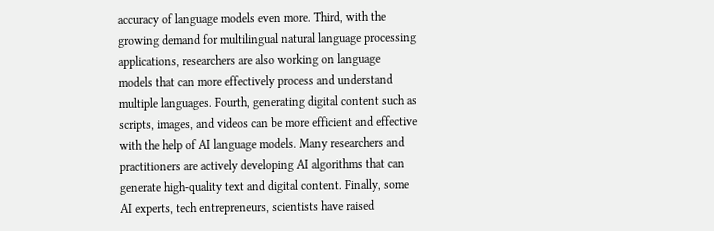accuracy of language models even more. Third, with the growing demand for multilingual natural language processing applications, researchers are also working on language models that can more effectively process and understand multiple languages. Fourth, generating digital content such as scripts, images, and videos can be more efficient and effective with the help of AI language models. Many researchers and practitioners are actively developing AI algorithms that can generate high-quality text and digital content. Finally, some AI experts, tech entrepreneurs, scientists have raised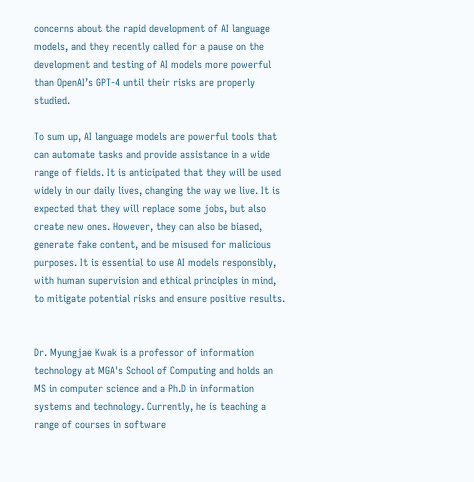concerns about the rapid development of AI language models, and they recently called for a pause on the development and testing of AI models more powerful than OpenAI’s GPT-4 until their risks are properly studied.

To sum up, AI language models are powerful tools that can automate tasks and provide assistance in a wide range of fields. It is anticipated that they will be used widely in our daily lives, changing the way we live. It is expected that they will replace some jobs, but also create new ones. However, they can also be biased, generate fake content, and be misused for malicious purposes. It is essential to use AI models responsibly, with human supervision and ethical principles in mind, to mitigate potential risks and ensure positive results.


Dr. Myungjae Kwak is a professor of information technology at MGA's School of Computing and holds an MS in computer science and a Ph.D in information systems and technology. Currently, he is teaching a range of courses in software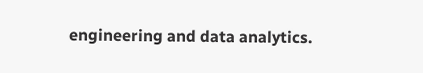engineering and data analytics.